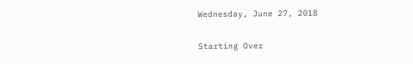Wednesday, June 27, 2018

Starting Over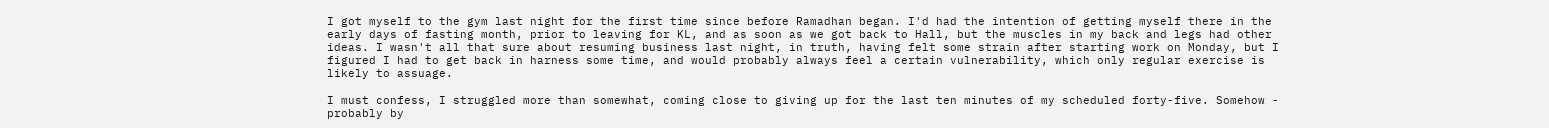I got myself to the gym last night for the first time since before Ramadhan began. I'd had the intention of getting myself there in the early days of fasting month, prior to leaving for KL, and as soon as we got back to Hall, but the muscles in my back and legs had other ideas. I wasn't all that sure about resuming business last night, in truth, having felt some strain after starting work on Monday, but I figured I had to get back in harness some time, and would probably always feel a certain vulnerability, which only regular exercise is likely to assuage.

I must confess, I struggled more than somewhat, coming close to giving up for the last ten minutes of my scheduled forty-five. Somehow - probably by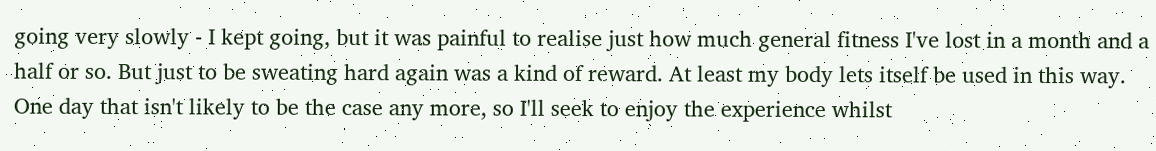going very slowly - I kept going, but it was painful to realise just how much general fitness I've lost in a month and a half or so. But just to be sweating hard again was a kind of reward. At least my body lets itself be used in this way. One day that isn't likely to be the case any more, so I'll seek to enjoy the experience whilst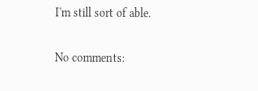I'm still sort of able.

No comments: